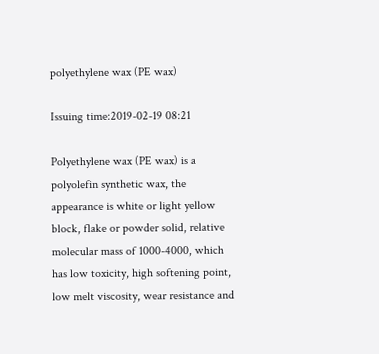polyethylene wax (PE wax)

Issuing time:2019-02-19 08:21

Polyethylene wax (PE wax) is a polyolefin synthetic wax, the appearance is white or light yellow block, flake or powder solid, relative molecular mass of 1000-4000, which has low toxicity, high softening point, low melt viscosity, wear resistance and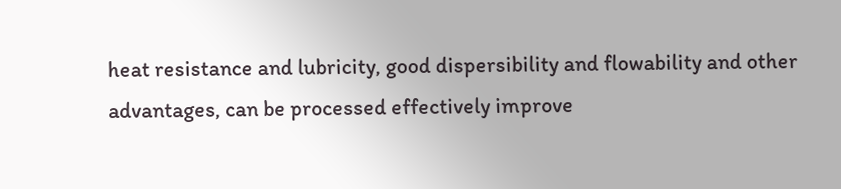heat resistance and lubricity, good dispersibility and flowability and other advantages, can be processed effectively improve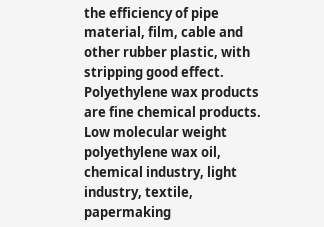the efficiency of pipe material, film, cable and other rubber plastic, with stripping good effect. Polyethylene wax products are fine chemical products. Low molecular weight polyethylene wax oil, chemical industry, light industry, textile, papermaking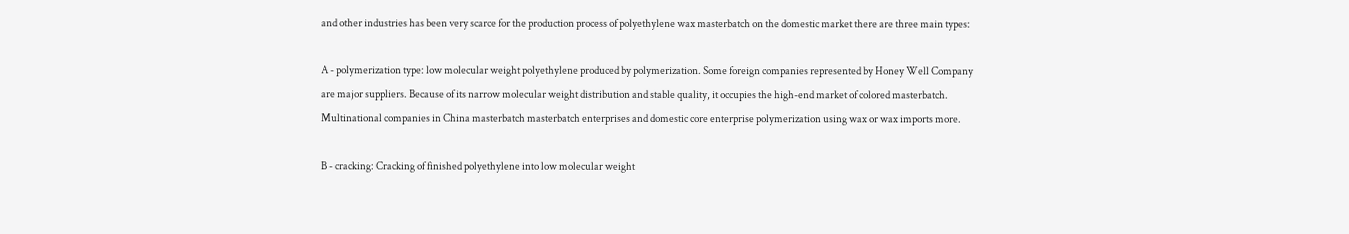and other industries has been very scarce for the production process of polyethylene wax masterbatch on the domestic market there are three main types:

A - polymerization type: low molecular weight polyethylene produced by polymerization. Some foreign companies represented by Honey Well Company are major suppliers. Because of its narrow molecular weight distribution and stable quality, it occupies the high-end market of colored masterbatch. Multinational companies in China masterbatch masterbatch enterprises and domestic core enterprise polymerization using wax or wax imports more.

B - cracking: Cracking of finished polyethylene into low molecular weight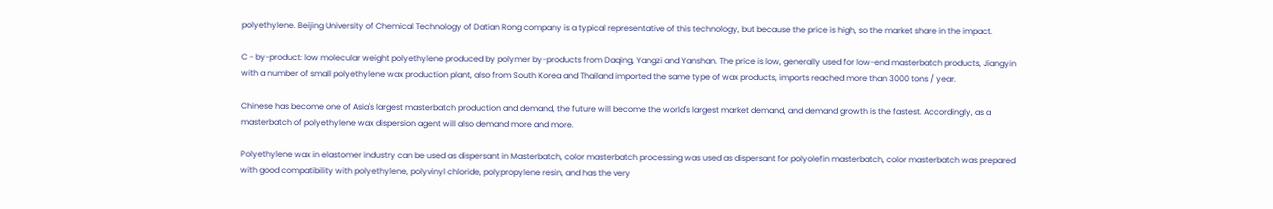polyethylene. Beijing University of Chemical Technology of Datian Rong company is a typical representative of this technology, but because the price is high, so the market share in the impact.

C - by-product: low molecular weight polyethylene produced by polymer by-products from Daqing, Yangzi and Yanshan. The price is low, generally used for low-end masterbatch products, Jiangyin with a number of small polyethylene wax production plant, also from South Korea and Thailand imported the same type of wax products, imports reached more than 3000 tons / year.

Chinese has become one of Asia's largest masterbatch production and demand, the future will become the world's largest market demand, and demand growth is the fastest. Accordingly, as a masterbatch of polyethylene wax dispersion agent will also demand more and more.

Polyethylene wax in elastomer industry can be used as dispersant in Masterbatch, color masterbatch processing was used as dispersant for polyolefin masterbatch, color masterbatch was prepared with good compatibility with polyethylene, polyvinyl chloride, polypropylene resin, and has the very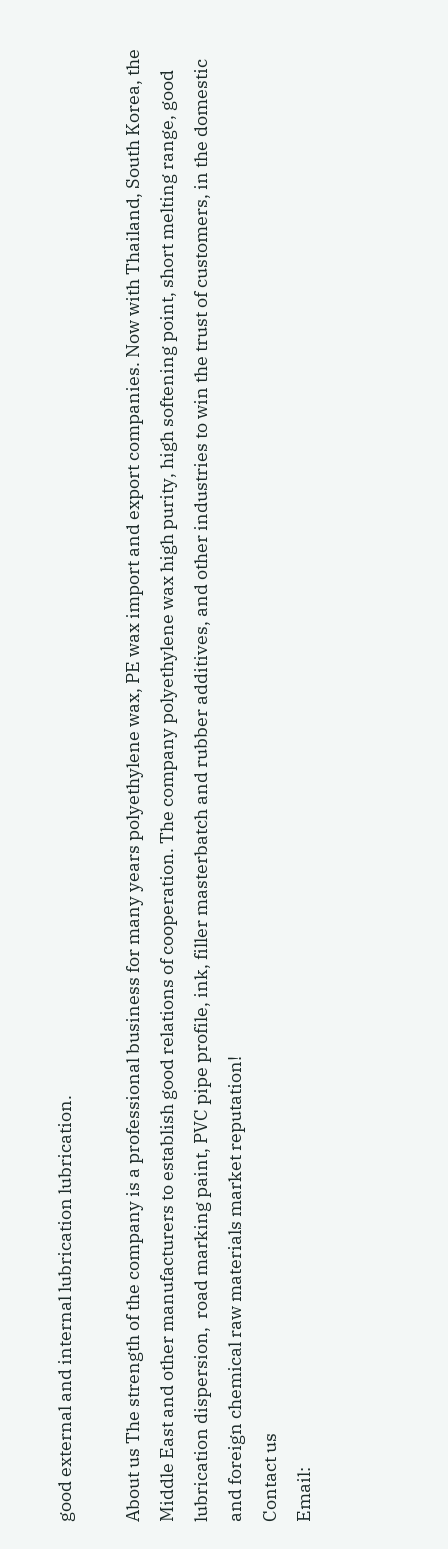good external and internal lubrication lubrication.

About us The strength of the company is a professional business for many years polyethylene wax, PE wax import and export companies. Now with Thailand, South Korea, the Middle East and other manufacturers to establish good relations of cooperation. The company polyethylene wax high purity, high softening point, short melting range, good lubrication dispersion,  road marking paint, PVC pipe profile, ink, filler masterbatch and rubber additives, and other industries to win the trust of customers, in the domestic and foreign chemical raw materials market reputation!
Contact us
Email: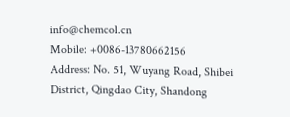info@chemcol.cn
Mobile: +0086-13780662156
Address: No. 51, Wuyang Road, Shibei District, Qingdao City, Shandong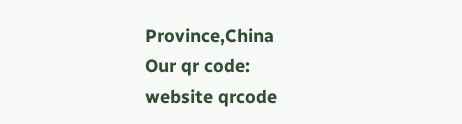Province,China
Our qr code:
website qrcode